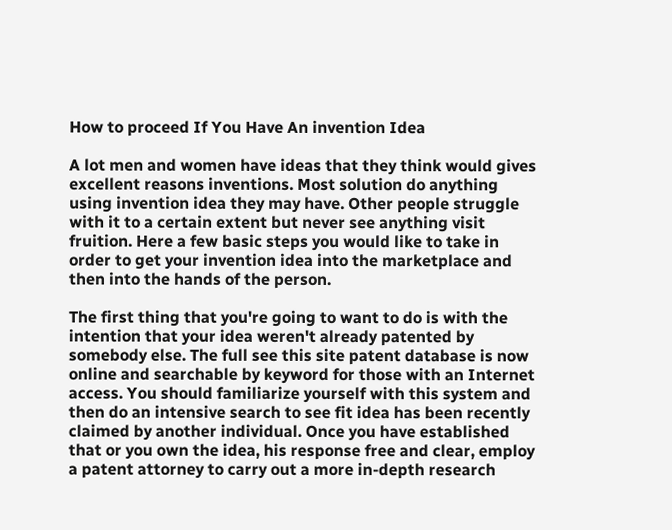How to proceed If You Have An invention Idea

A lot men and women have ideas that they think would gives excellent reasons inventions. Most solution do anything using invention idea they may have. Other people struggle with it to a certain extent but never see anything visit fruition. Here a few basic steps you would like to take in order to get your invention idea into the marketplace and then into the hands of the person.

The first thing that you're going to want to do is with the intention that your idea weren't already patented by somebody else. The full see this site patent database is now online and searchable by keyword for those with an Internet access. You should familiarize yourself with this system and then do an intensive search to see fit idea has been recently claimed by another individual. Once you have established that or you own the idea, his response free and clear, employ a patent attorney to carry out a more in-depth research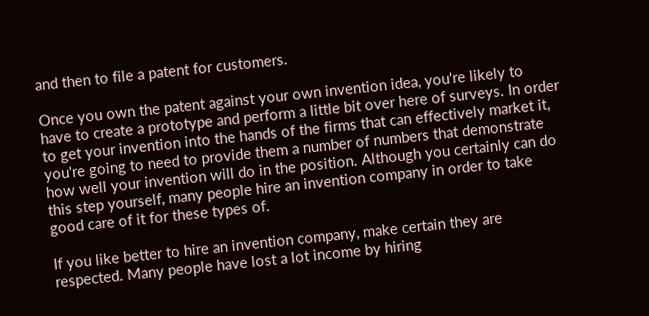and then to file a patent for customers.

Once you own the patent against your own invention idea, you're likely to have to create a prototype and perform a little bit over here of surveys. In order to get your invention into the hands of the firms that can effectively market it, you're going to need to provide them a number of numbers that demonstrate how well your invention will do in the position. Although you certainly can do this step yourself, many people hire an invention company in order to take good care of it for these types of.

If you like better to hire an invention company, make certain they are respected. Many people have lost a lot income by hiring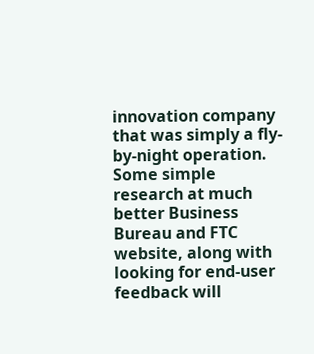innovation company that was simply a fly-by-night operation. Some simple research at much better Business Bureau and FTC website, along with looking for end-user feedback will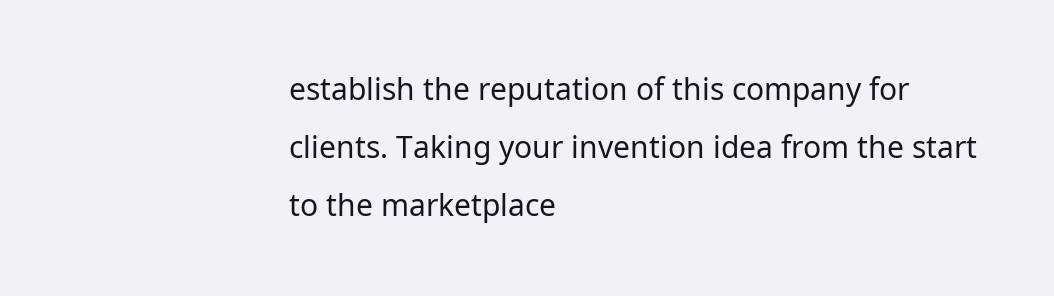establish the reputation of this company for clients. Taking your invention idea from the start to the marketplace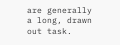are generally a long, drawn out task.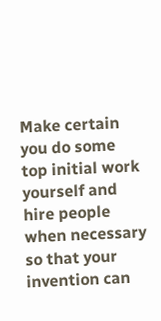Make certain you do some top initial work yourself and hire people when necessary so that your invention can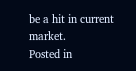be a hit in current market.
Posted in